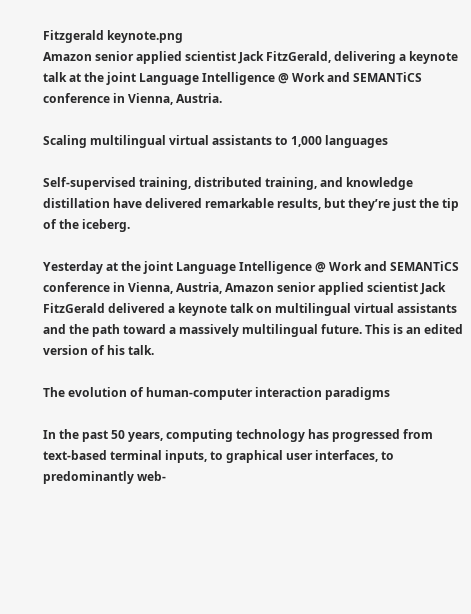Fitzgerald keynote.png
Amazon senior applied scientist Jack FitzGerald, delivering a keynote talk at the joint Language Intelligence @ Work and SEMANTiCS conference in Vienna, Austria.

Scaling multilingual virtual assistants to 1,000 languages

Self-supervised training, distributed training, and knowledge distillation have delivered remarkable results, but they’re just the tip of the iceberg.

Yesterday at the joint Language Intelligence @ Work and SEMANTiCS conference in Vienna, Austria, Amazon senior applied scientist Jack FitzGerald delivered a keynote talk on multilingual virtual assistants and the path toward a massively multilingual future. This is an edited version of his talk.

The evolution of human-computer interaction paradigms

In the past 50 years, computing technology has progressed from text-based terminal inputs, to graphical user interfaces, to predominantly web-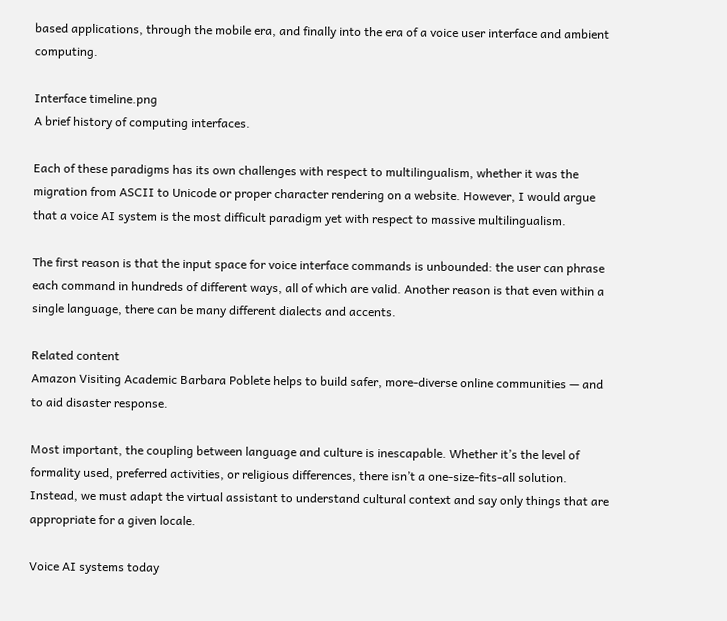based applications, through the mobile era, and finally into the era of a voice user interface and ambient computing.

Interface timeline.png
A brief history of computing interfaces.

Each of these paradigms has its own challenges with respect to multilingualism, whether it was the migration from ASCII to Unicode or proper character rendering on a website. However, I would argue that a voice AI system is the most difficult paradigm yet with respect to massive multilingualism.

The first reason is that the input space for voice interface commands is unbounded: the user can phrase each command in hundreds of different ways, all of which are valid. Another reason is that even within a single language, there can be many different dialects and accents.

Related content
Amazon Visiting Academic Barbara Poblete helps to build safer, more-diverse online communities — and to aid disaster response.

Most important, the coupling between language and culture is inescapable. Whether it’s the level of formality used, preferred activities, or religious differences, there isn’t a one-size-fits-all solution. Instead, we must adapt the virtual assistant to understand cultural context and say only things that are appropriate for a given locale.

Voice AI systems today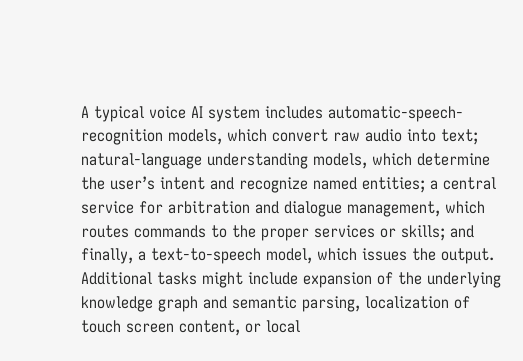A typical voice AI system includes automatic-speech-recognition models, which convert raw audio into text; natural-language understanding models, which determine the user’s intent and recognize named entities; a central service for arbitration and dialogue management, which routes commands to the proper services or skills; and finally, a text-to-speech model, which issues the output. Additional tasks might include expansion of the underlying knowledge graph and semantic parsing, localization of touch screen content, or local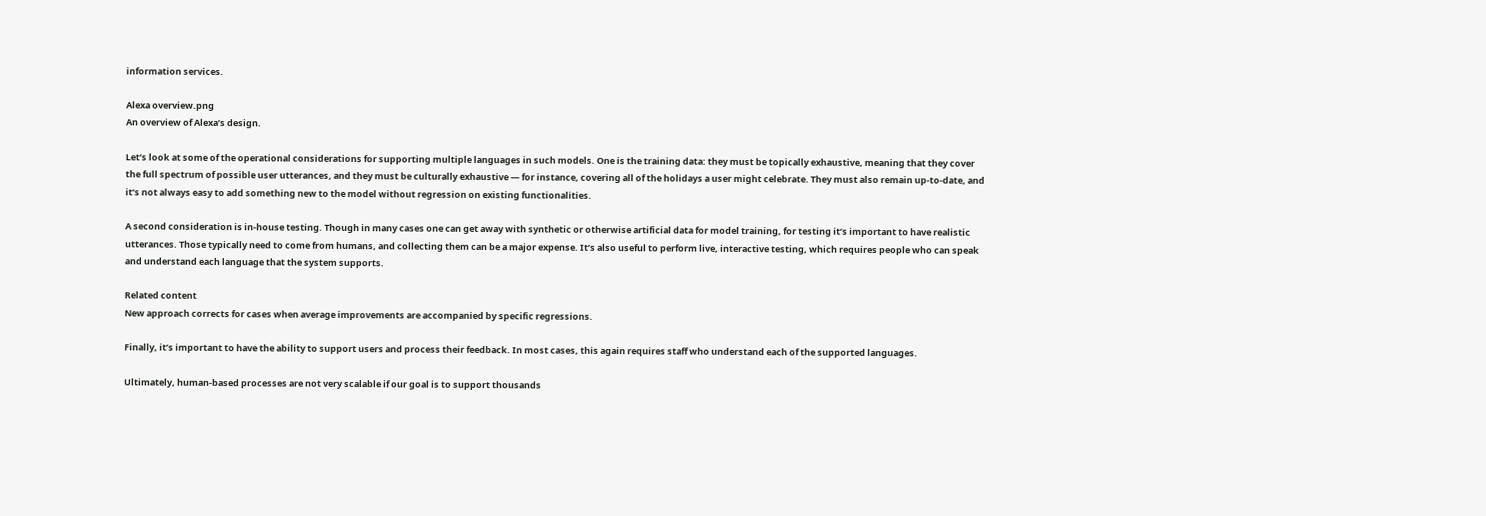information services.

Alexa overview.png
An overview of Alexa’s design.

Let’s look at some of the operational considerations for supporting multiple languages in such models. One is the training data: they must be topically exhaustive, meaning that they cover the full spectrum of possible user utterances, and they must be culturally exhaustive — for instance, covering all of the holidays a user might celebrate. They must also remain up-to-date, and it’s not always easy to add something new to the model without regression on existing functionalities.

A second consideration is in-house testing. Though in many cases one can get away with synthetic or otherwise artificial data for model training, for testing it’s important to have realistic utterances. Those typically need to come from humans, and collecting them can be a major expense. It’s also useful to perform live, interactive testing, which requires people who can speak and understand each language that the system supports.

Related content
New approach corrects for cases when average improvements are accompanied by specific regressions.

Finally, it’s important to have the ability to support users and process their feedback. In most cases, this again requires staff who understand each of the supported languages.

Ultimately, human-based processes are not very scalable if our goal is to support thousands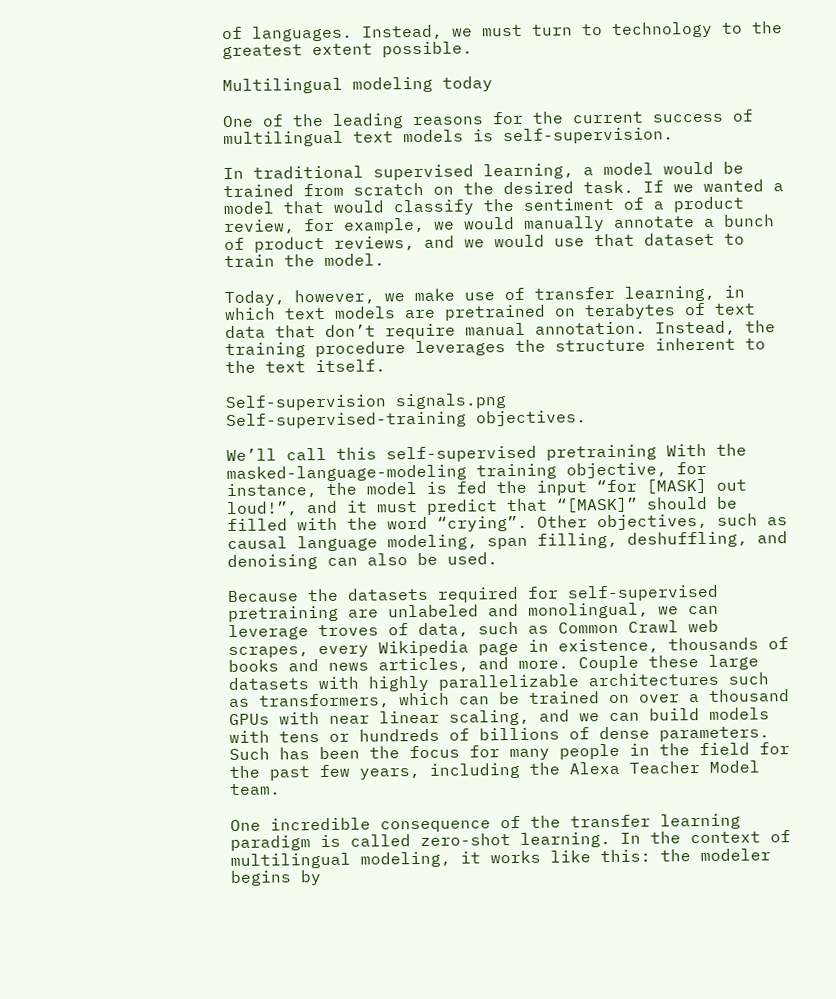of languages. Instead, we must turn to technology to the greatest extent possible.

Multilingual modeling today

One of the leading reasons for the current success of multilingual text models is self-supervision.

In traditional supervised learning, a model would be trained from scratch on the desired task. If we wanted a model that would classify the sentiment of a product review, for example, we would manually annotate a bunch of product reviews, and we would use that dataset to train the model.

Today, however, we make use of transfer learning, in which text models are pretrained on terabytes of text data that don’t require manual annotation. Instead, the training procedure leverages the structure inherent to the text itself.

Self-supervision signals.png
Self-supervised-training objectives.

We’ll call this self-supervised pretraining With the masked-language-modeling training objective, for instance, the model is fed the input “for [MASK] out loud!”, and it must predict that “[MASK]” should be filled with the word “crying”. Other objectives, such as causal language modeling, span filling, deshuffling, and denoising can also be used.

Because the datasets required for self-supervised pretraining are unlabeled and monolingual, we can leverage troves of data, such as Common Crawl web scrapes, every Wikipedia page in existence, thousands of books and news articles, and more. Couple these large datasets with highly parallelizable architectures such as transformers, which can be trained on over a thousand GPUs with near linear scaling, and we can build models with tens or hundreds of billions of dense parameters. Such has been the focus for many people in the field for the past few years, including the Alexa Teacher Model team.

One incredible consequence of the transfer learning paradigm is called zero-shot learning. In the context of multilingual modeling, it works like this: the modeler begins by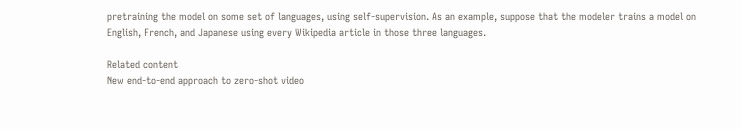pretraining the model on some set of languages, using self-supervision. As an example, suppose that the modeler trains a model on English, French, and Japanese using every Wikipedia article in those three languages.

Related content
New end-to-end approach to zero-shot video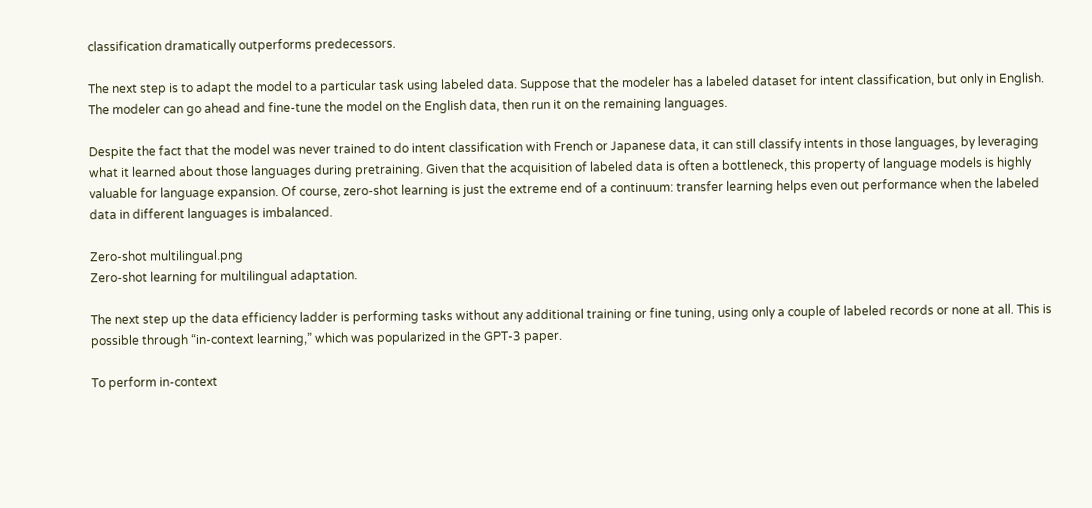classification dramatically outperforms predecessors.

The next step is to adapt the model to a particular task using labeled data. Suppose that the modeler has a labeled dataset for intent classification, but only in English. The modeler can go ahead and fine-tune the model on the English data, then run it on the remaining languages.

Despite the fact that the model was never trained to do intent classification with French or Japanese data, it can still classify intents in those languages, by leveraging what it learned about those languages during pretraining. Given that the acquisition of labeled data is often a bottleneck, this property of language models is highly valuable for language expansion. Of course, zero-shot learning is just the extreme end of a continuum: transfer learning helps even out performance when the labeled data in different languages is imbalanced.

Zero-shot multilingual.png
Zero-shot learning for multilingual adaptation.

The next step up the data efficiency ladder is performing tasks without any additional training or fine tuning, using only a couple of labeled records or none at all. This is possible through “in-context learning,” which was popularized in the GPT-3 paper.

To perform in-context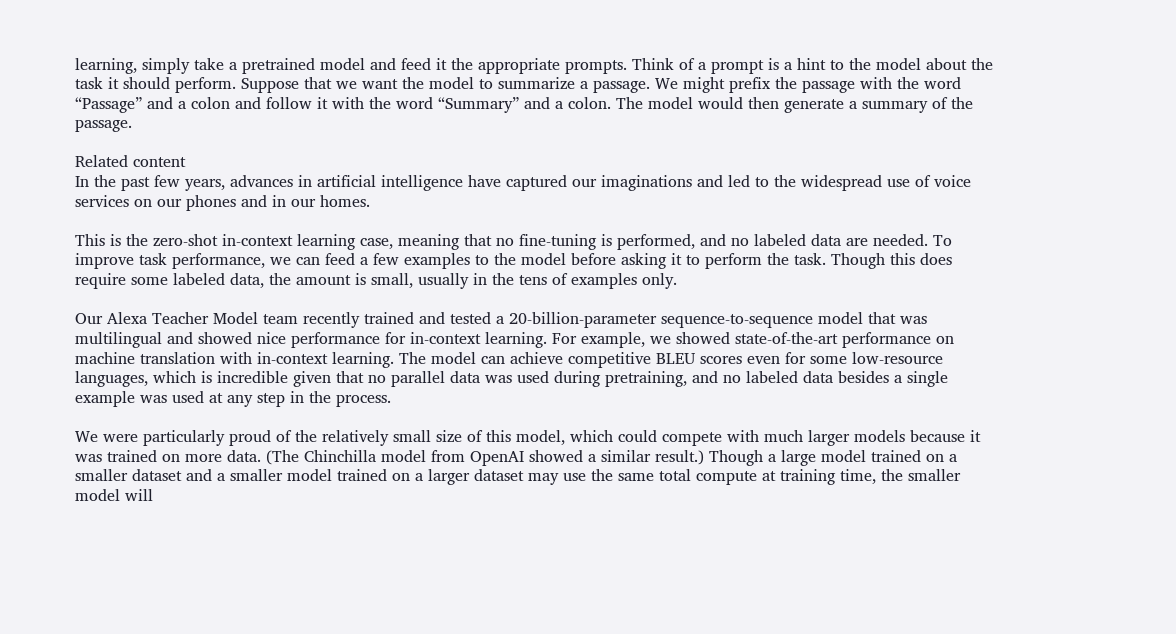learning, simply take a pretrained model and feed it the appropriate prompts. Think of a prompt is a hint to the model about the task it should perform. Suppose that we want the model to summarize a passage. We might prefix the passage with the word “Passage” and a colon and follow it with the word “Summary” and a colon. The model would then generate a summary of the passage.

Related content
In the past few years, advances in artificial intelligence have captured our imaginations and led to the widespread use of voice services on our phones and in our homes.

This is the zero-shot in-context learning case, meaning that no fine-tuning is performed, and no labeled data are needed. To improve task performance, we can feed a few examples to the model before asking it to perform the task. Though this does require some labeled data, the amount is small, usually in the tens of examples only.

Our Alexa Teacher Model team recently trained and tested a 20-billion-parameter sequence-to-sequence model that was multilingual and showed nice performance for in-context learning. For example, we showed state-of-the-art performance on machine translation with in-context learning. The model can achieve competitive BLEU scores even for some low-resource languages, which is incredible given that no parallel data was used during pretraining, and no labeled data besides a single example was used at any step in the process.

We were particularly proud of the relatively small size of this model, which could compete with much larger models because it was trained on more data. (The Chinchilla model from OpenAI showed a similar result.) Though a large model trained on a smaller dataset and a smaller model trained on a larger dataset may use the same total compute at training time, the smaller model will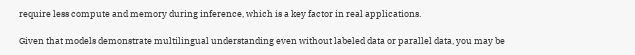require less compute and memory during inference, which is a key factor in real applications.

Given that models demonstrate multilingual understanding even without labeled data or parallel data, you may be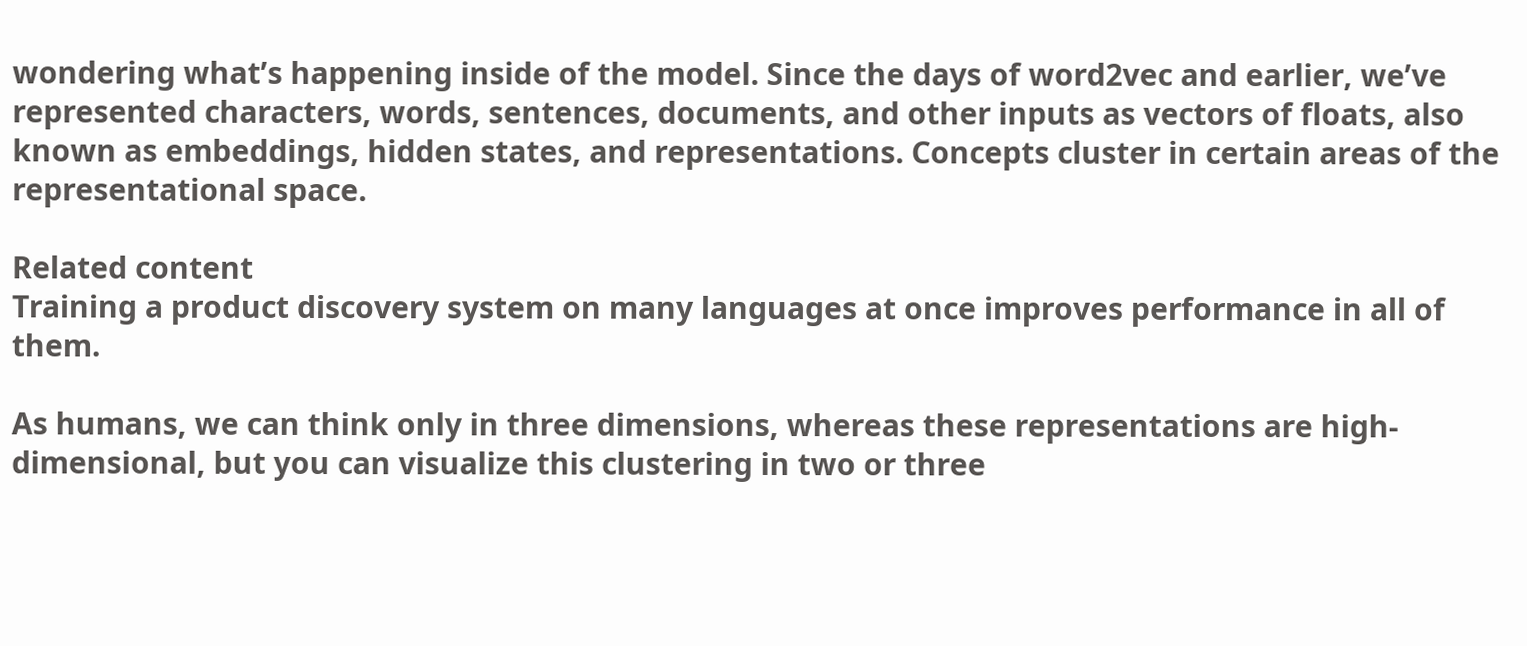wondering what’s happening inside of the model. Since the days of word2vec and earlier, we’ve represented characters, words, sentences, documents, and other inputs as vectors of floats, also known as embeddings, hidden states, and representations. Concepts cluster in certain areas of the representational space.

Related content
Training a product discovery system on many languages at once improves performance in all of them.

As humans, we can think only in three dimensions, whereas these representations are high-dimensional, but you can visualize this clustering in two or three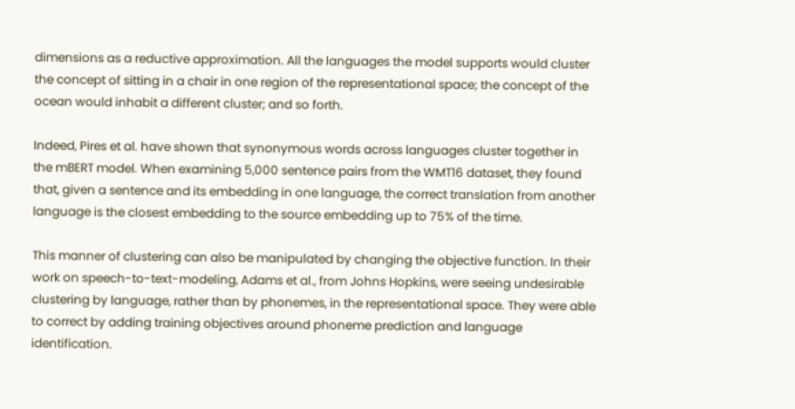dimensions as a reductive approximation. All the languages the model supports would cluster the concept of sitting in a chair in one region of the representational space; the concept of the ocean would inhabit a different cluster; and so forth.

Indeed, Pires et al. have shown that synonymous words across languages cluster together in the mBERT model. When examining 5,000 sentence pairs from the WMT16 dataset, they found that, given a sentence and its embedding in one language, the correct translation from another language is the closest embedding to the source embedding up to 75% of the time.

This manner of clustering can also be manipulated by changing the objective function. In their work on speech-to-text-modeling, Adams et al., from Johns Hopkins, were seeing undesirable clustering by language, rather than by phonemes, in the representational space. They were able to correct by adding training objectives around phoneme prediction and language identification.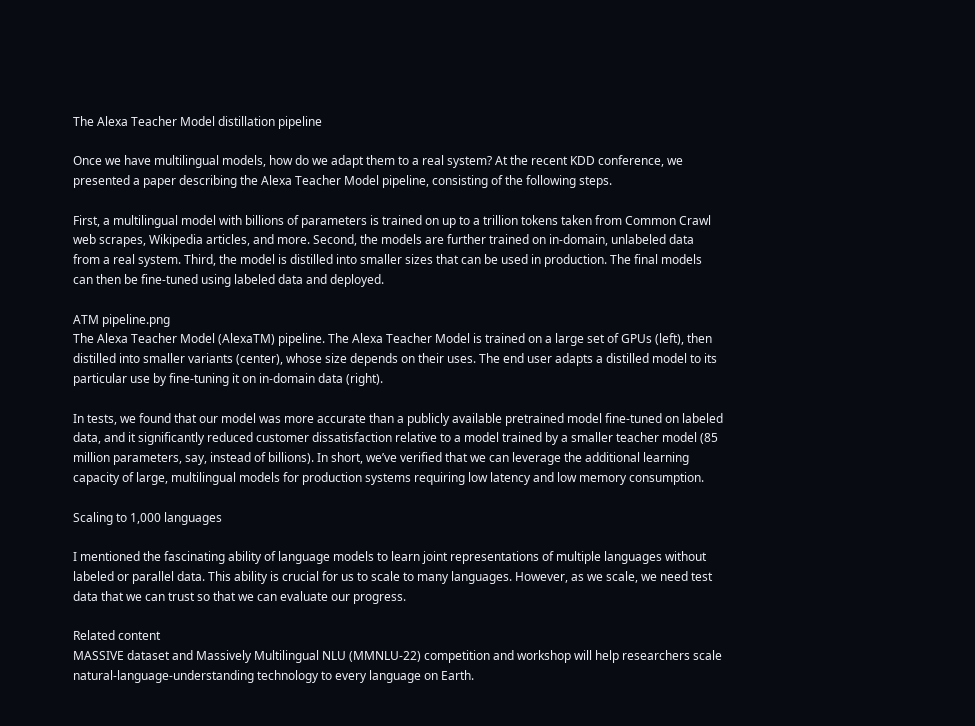The Alexa Teacher Model distillation pipeline

Once we have multilingual models, how do we adapt them to a real system? At the recent KDD conference, we presented a paper describing the Alexa Teacher Model pipeline, consisting of the following steps.

First, a multilingual model with billions of parameters is trained on up to a trillion tokens taken from Common Crawl web scrapes, Wikipedia articles, and more. Second, the models are further trained on in-domain, unlabeled data from a real system. Third, the model is distilled into smaller sizes that can be used in production. The final models can then be fine-tuned using labeled data and deployed.

ATM pipeline.png
The Alexa Teacher Model (AlexaTM) pipeline. The Alexa Teacher Model is trained on a large set of GPUs (left), then distilled into smaller variants (center), whose size depends on their uses. The end user adapts a distilled model to its particular use by fine-tuning it on in-domain data (right).

In tests, we found that our model was more accurate than a publicly available pretrained model fine-tuned on labeled data, and it significantly reduced customer dissatisfaction relative to a model trained by a smaller teacher model (85 million parameters, say, instead of billions). In short, we’ve verified that we can leverage the additional learning capacity of large, multilingual models for production systems requiring low latency and low memory consumption.

Scaling to 1,000 languages

I mentioned the fascinating ability of language models to learn joint representations of multiple languages without labeled or parallel data. This ability is crucial for us to scale to many languages. However, as we scale, we need test data that we can trust so that we can evaluate our progress.

Related content
MASSIVE dataset and Massively Multilingual NLU (MMNLU-22) competition and workshop will help researchers scale natural-language-understanding technology to every language on Earth.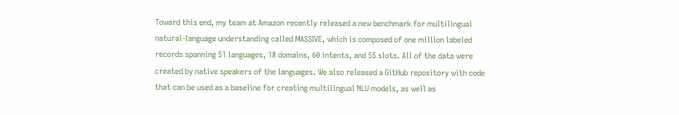Toward this end, my team at Amazon recently released a new benchmark for multilingual natural-language understanding called MASSIVE, which is composed of one million labeled records spanning 51 languages, 18 domains, 60 intents, and 55 slots. All of the data were created by native speakers of the languages. We also released a GitHub repository with code that can be used as a baseline for creating multilingual NLU models, as well as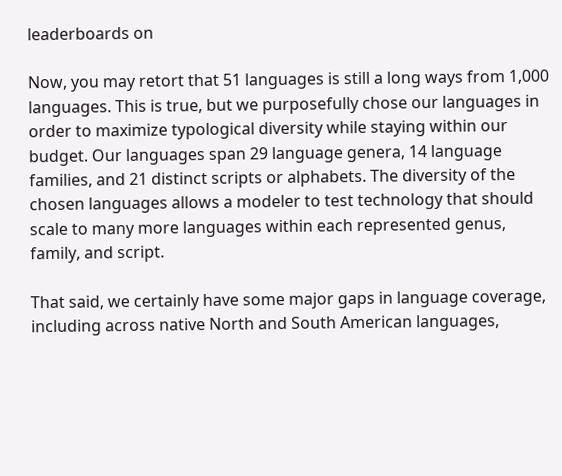leaderboards on

Now, you may retort that 51 languages is still a long ways from 1,000 languages. This is true, but we purposefully chose our languages in order to maximize typological diversity while staying within our budget. Our languages span 29 language genera, 14 language families, and 21 distinct scripts or alphabets. The diversity of the chosen languages allows a modeler to test technology that should scale to many more languages within each represented genus, family, and script.

That said, we certainly have some major gaps in language coverage, including across native North and South American languages,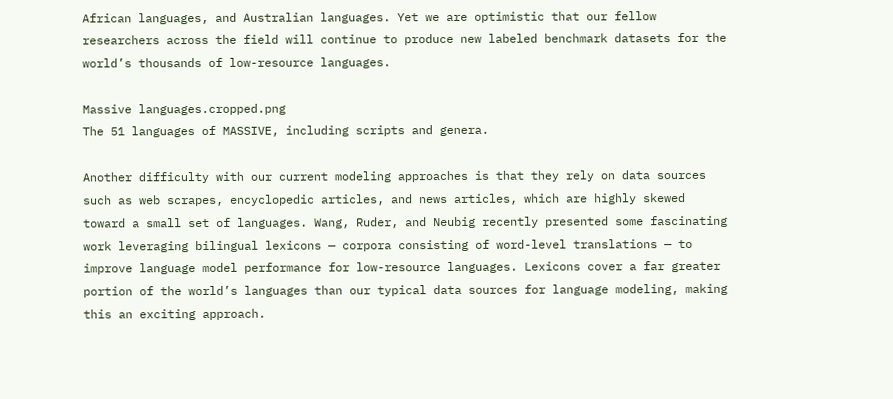African languages, and Australian languages. Yet we are optimistic that our fellow researchers across the field will continue to produce new labeled benchmark datasets for the world’s thousands of low-resource languages.

Massive languages.cropped.png
The 51 languages of MASSIVE, including scripts and genera.

Another difficulty with our current modeling approaches is that they rely on data sources such as web scrapes, encyclopedic articles, and news articles, which are highly skewed toward a small set of languages. Wang, Ruder, and Neubig recently presented some fascinating work leveraging bilingual lexicons — corpora consisting of word-level translations — to improve language model performance for low-resource languages. Lexicons cover a far greater portion of the world’s languages than our typical data sources for language modeling, making this an exciting approach.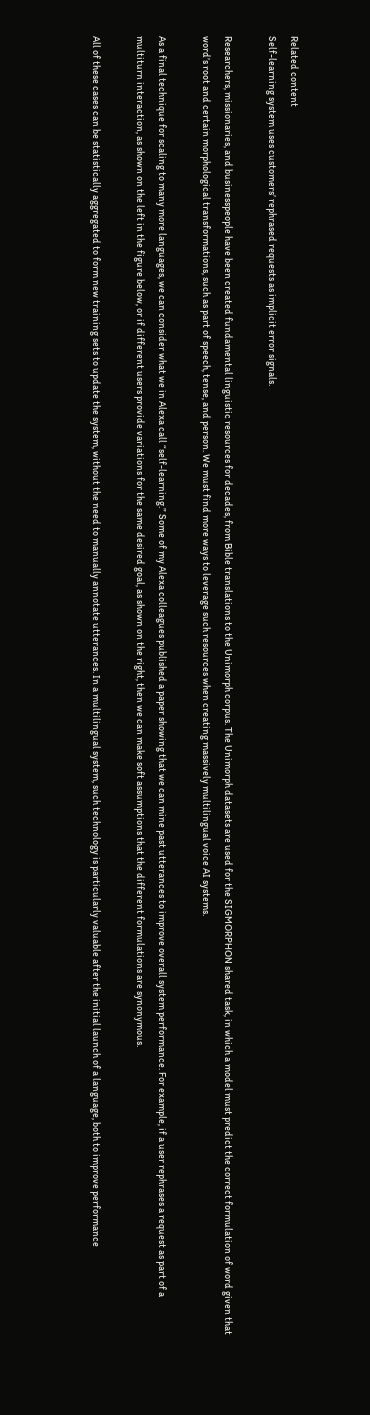Related content
Self-learning system uses customers’ rephrased requests as implicit error signals.

Researchers, missionaries, and businesspeople have been created fundamental linguistic resources for decades, from Bible translations to the Unimorph corpus. The Unimorph datasets are used for the SIGMORPHON shared task, in which a model must predict the correct formulation of word given that word’s root and certain morphological transformations, such as part of speech, tense, and person. We must find more ways to leverage such resources when creating massively multilingual voice AI systems.

As a final technique for scaling to many more languages, we can consider what we in Alexa call “self-learning.” Some of my Alexa colleagues published a paper showing that we can mine past utterances to improve overall system performance. For example, if a user rephrases a request as part of a multiturn interaction, as shown on the left in the figure below, or if different users provide variations for the same desired goal, as shown on the right, then we can make soft assumptions that the different formulations are synonymous.

All of these cases can be statistically aggregated to form new training sets to update the system, without the need to manually annotate utterances. In a multilingual system, such technology is particularly valuable after the initial launch of a language, both to improve performance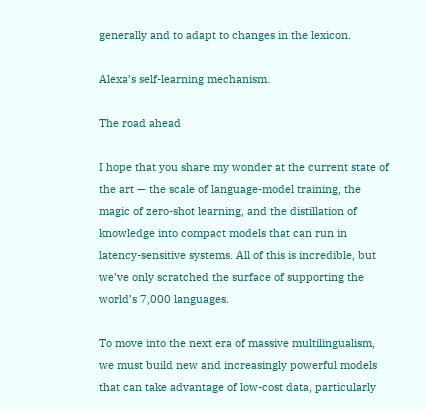generally and to adapt to changes in the lexicon.

Alexa’s self-learning mechanism.

The road ahead

I hope that you share my wonder at the current state of the art — the scale of language-model training, the magic of zero-shot learning, and the distillation of knowledge into compact models that can run in latency-sensitive systems. All of this is incredible, but we’ve only scratched the surface of supporting the world’s 7,000 languages.

To move into the next era of massive multilingualism, we must build new and increasingly powerful models that can take advantage of low-cost data, particularly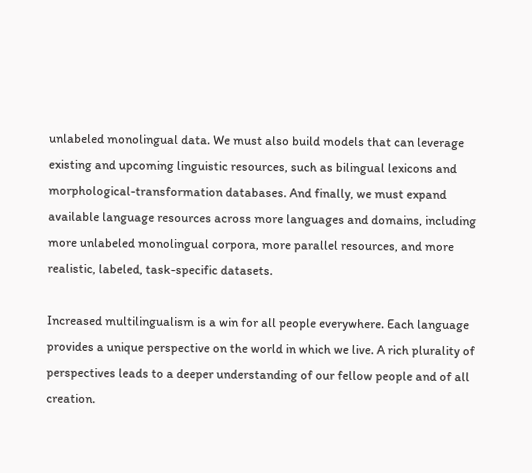unlabeled monolingual data. We must also build models that can leverage existing and upcoming linguistic resources, such as bilingual lexicons and morphological-transformation databases. And finally, we must expand available language resources across more languages and domains, including more unlabeled monolingual corpora, more parallel resources, and more realistic, labeled, task-specific datasets.

Increased multilingualism is a win for all people everywhere. Each language provides a unique perspective on the world in which we live. A rich plurality of perspectives leads to a deeper understanding of our fellow people and of all creation.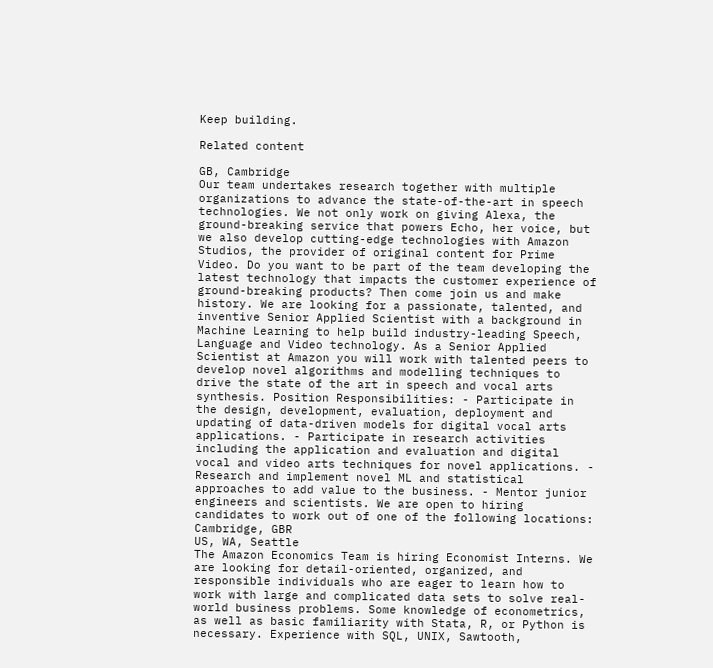Keep building.

Related content

GB, Cambridge
Our team undertakes research together with multiple organizations to advance the state-of-the-art in speech technologies. We not only work on giving Alexa, the ground-breaking service that powers Echo, her voice, but we also develop cutting-edge technologies with Amazon Studios, the provider of original content for Prime Video. Do you want to be part of the team developing the latest technology that impacts the customer experience of ground-breaking products? Then come join us and make history. We are looking for a passionate, talented, and inventive Senior Applied Scientist with a background in Machine Learning to help build industry-leading Speech, Language and Video technology. As a Senior Applied Scientist at Amazon you will work with talented peers to develop novel algorithms and modelling techniques to drive the state of the art in speech and vocal arts synthesis. Position Responsibilities: - Participate in the design, development, evaluation, deployment and updating of data-driven models for digital vocal arts applications. - Participate in research activities including the application and evaluation and digital vocal and video arts techniques for novel applications. - Research and implement novel ML and statistical approaches to add value to the business. - Mentor junior engineers and scientists. We are open to hiring candidates to work out of one of the following locations: Cambridge, GBR
US, WA, Seattle
The Amazon Economics Team is hiring Economist Interns. We are looking for detail-oriented, organized, and responsible individuals who are eager to learn how to work with large and complicated data sets to solve real-world business problems. Some knowledge of econometrics, as well as basic familiarity with Stata, R, or Python is necessary. Experience with SQL, UNIX, Sawtooth,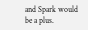and Spark would be a plus.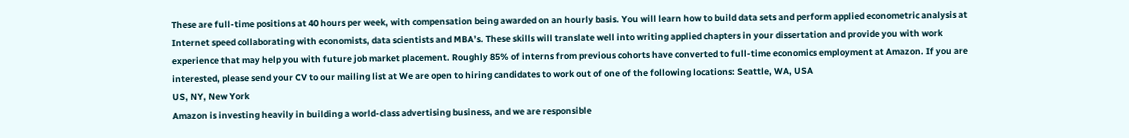These are full-time positions at 40 hours per week, with compensation being awarded on an hourly basis. You will learn how to build data sets and perform applied econometric analysis at Internet speed collaborating with economists, data scientists and MBAʼs. These skills will translate well into writing applied chapters in your dissertation and provide you with work experience that may help you with future job market placement. Roughly 85% of interns from previous cohorts have converted to full-time economics employment at Amazon. If you are interested, please send your CV to our mailing list at We are open to hiring candidates to work out of one of the following locations: Seattle, WA, USA
US, NY, New York
Amazon is investing heavily in building a world-class advertising business, and we are responsible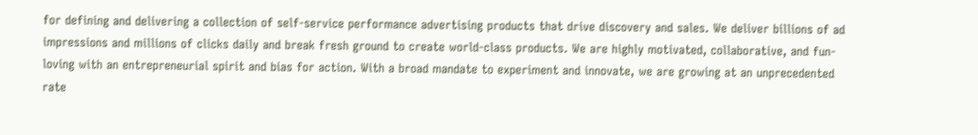for defining and delivering a collection of self-service performance advertising products that drive discovery and sales. We deliver billions of ad impressions and millions of clicks daily and break fresh ground to create world-class products. We are highly motivated, collaborative, and fun-loving with an entrepreneurial spirit and bias for action. With a broad mandate to experiment and innovate, we are growing at an unprecedented rate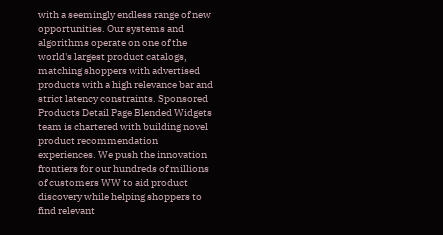with a seemingly endless range of new opportunities. Our systems and algorithms operate on one of the world's largest product catalogs, matching shoppers with advertised products with a high relevance bar and strict latency constraints. Sponsored Products Detail Page Blended Widgets team is chartered with building novel product recommendation experiences. We push the innovation frontiers for our hundreds of millions of customers WW to aid product discovery while helping shoppers to find relevant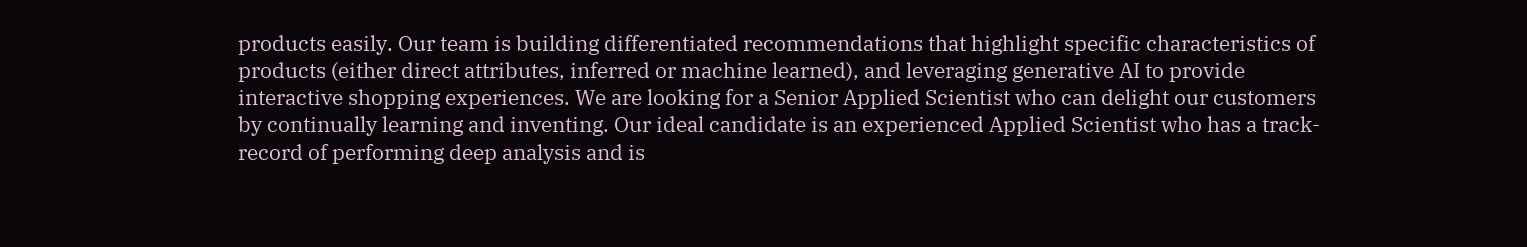products easily. Our team is building differentiated recommendations that highlight specific characteristics of products (either direct attributes, inferred or machine learned), and leveraging generative AI to provide interactive shopping experiences. We are looking for a Senior Applied Scientist who can delight our customers by continually learning and inventing. Our ideal candidate is an experienced Applied Scientist who has a track-record of performing deep analysis and is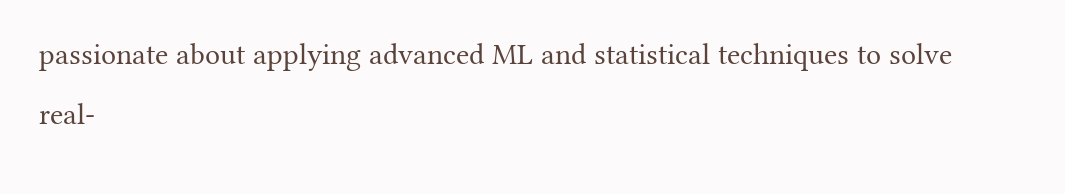passionate about applying advanced ML and statistical techniques to solve real-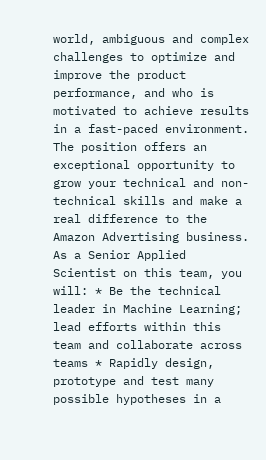world, ambiguous and complex challenges to optimize and improve the product performance, and who is motivated to achieve results in a fast-paced environment. The position offers an exceptional opportunity to grow your technical and non-technical skills and make a real difference to the Amazon Advertising business. As a Senior Applied Scientist on this team, you will: * Be the technical leader in Machine Learning; lead efforts within this team and collaborate across teams * Rapidly design, prototype and test many possible hypotheses in a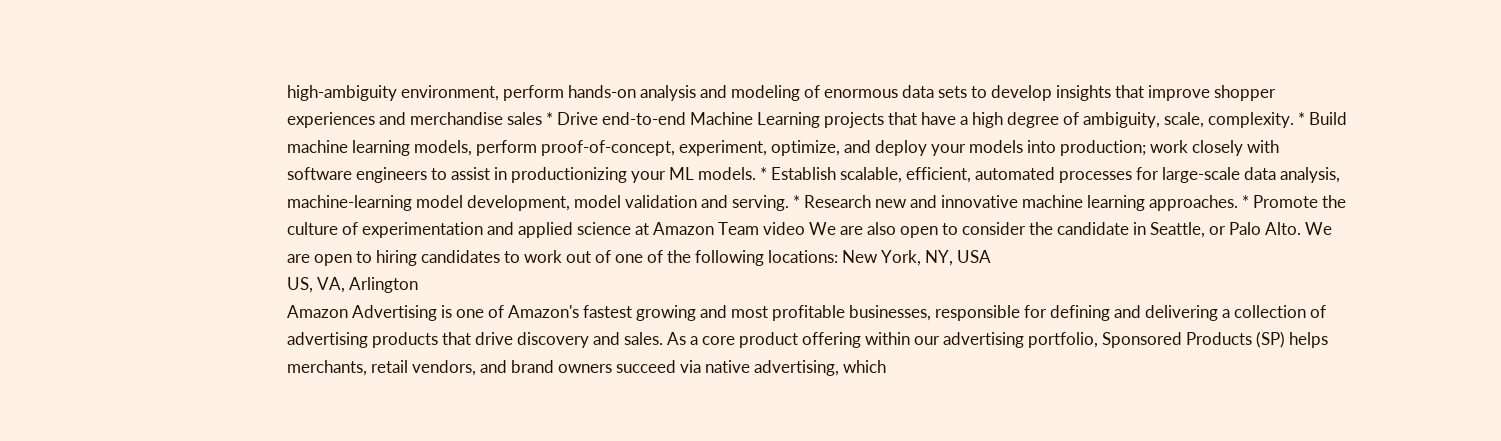high-ambiguity environment, perform hands-on analysis and modeling of enormous data sets to develop insights that improve shopper experiences and merchandise sales * Drive end-to-end Machine Learning projects that have a high degree of ambiguity, scale, complexity. * Build machine learning models, perform proof-of-concept, experiment, optimize, and deploy your models into production; work closely with software engineers to assist in productionizing your ML models. * Establish scalable, efficient, automated processes for large-scale data analysis, machine-learning model development, model validation and serving. * Research new and innovative machine learning approaches. * Promote the culture of experimentation and applied science at Amazon Team video We are also open to consider the candidate in Seattle, or Palo Alto. We are open to hiring candidates to work out of one of the following locations: New York, NY, USA
US, VA, Arlington
Amazon Advertising is one of Amazon's fastest growing and most profitable businesses, responsible for defining and delivering a collection of advertising products that drive discovery and sales. As a core product offering within our advertising portfolio, Sponsored Products (SP) helps merchants, retail vendors, and brand owners succeed via native advertising, which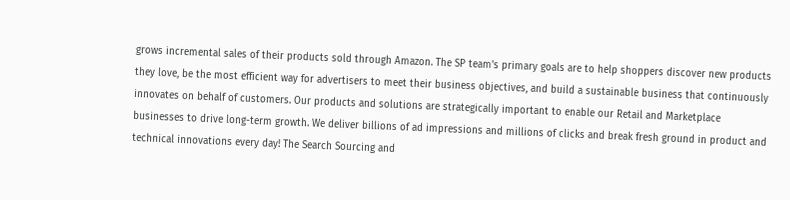grows incremental sales of their products sold through Amazon. The SP team's primary goals are to help shoppers discover new products they love, be the most efficient way for advertisers to meet their business objectives, and build a sustainable business that continuously innovates on behalf of customers. Our products and solutions are strategically important to enable our Retail and Marketplace businesses to drive long-term growth. We deliver billions of ad impressions and millions of clicks and break fresh ground in product and technical innovations every day! The Search Sourcing and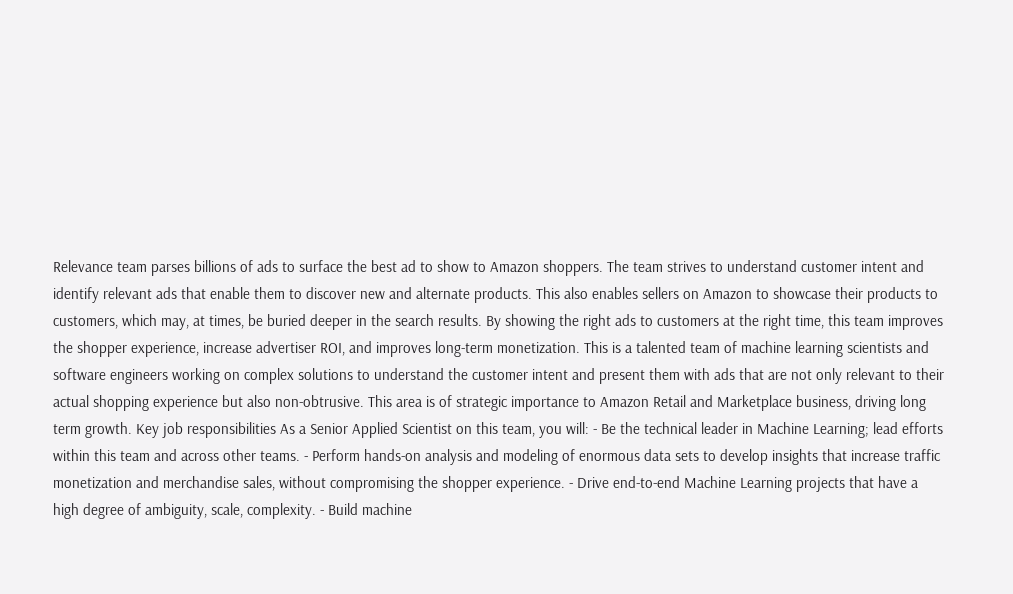Relevance team parses billions of ads to surface the best ad to show to Amazon shoppers. The team strives to understand customer intent and identify relevant ads that enable them to discover new and alternate products. This also enables sellers on Amazon to showcase their products to customers, which may, at times, be buried deeper in the search results. By showing the right ads to customers at the right time, this team improves the shopper experience, increase advertiser ROI, and improves long-term monetization. This is a talented team of machine learning scientists and software engineers working on complex solutions to understand the customer intent and present them with ads that are not only relevant to their actual shopping experience but also non-obtrusive. This area is of strategic importance to Amazon Retail and Marketplace business, driving long term growth. Key job responsibilities As a Senior Applied Scientist on this team, you will: - Be the technical leader in Machine Learning; lead efforts within this team and across other teams. - Perform hands-on analysis and modeling of enormous data sets to develop insights that increase traffic monetization and merchandise sales, without compromising the shopper experience. - Drive end-to-end Machine Learning projects that have a high degree of ambiguity, scale, complexity. - Build machine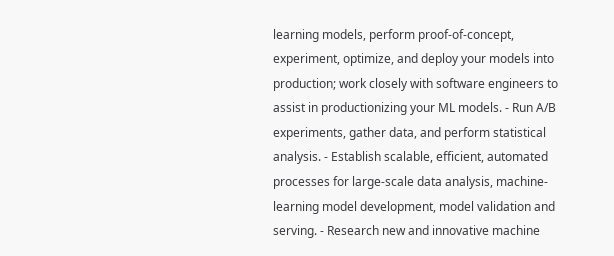learning models, perform proof-of-concept, experiment, optimize, and deploy your models into production; work closely with software engineers to assist in productionizing your ML models. - Run A/B experiments, gather data, and perform statistical analysis. - Establish scalable, efficient, automated processes for large-scale data analysis, machine-learning model development, model validation and serving. - Research new and innovative machine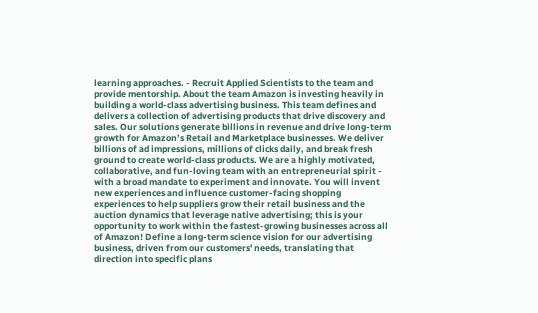learning approaches. - Recruit Applied Scientists to the team and provide mentorship. About the team Amazon is investing heavily in building a world-class advertising business. This team defines and delivers a collection of advertising products that drive discovery and sales. Our solutions generate billions in revenue and drive long-term growth for Amazon’s Retail and Marketplace businesses. We deliver billions of ad impressions, millions of clicks daily, and break fresh ground to create world-class products. We are a highly motivated, collaborative, and fun-loving team with an entrepreneurial spirit - with a broad mandate to experiment and innovate. You will invent new experiences and influence customer-facing shopping experiences to help suppliers grow their retail business and the auction dynamics that leverage native advertising; this is your opportunity to work within the fastest-growing businesses across all of Amazon! Define a long-term science vision for our advertising business, driven from our customers' needs, translating that direction into specific plans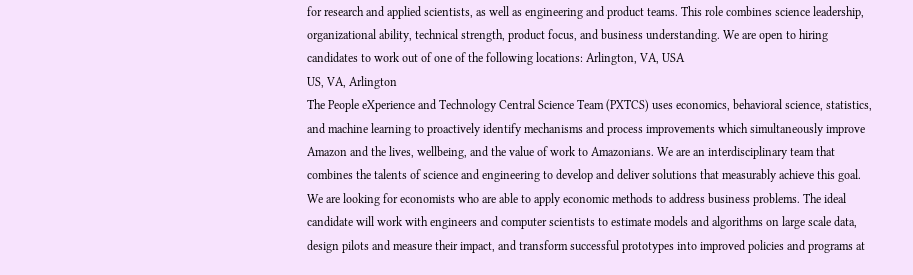for research and applied scientists, as well as engineering and product teams. This role combines science leadership, organizational ability, technical strength, product focus, and business understanding. We are open to hiring candidates to work out of one of the following locations: Arlington, VA, USA
US, VA, Arlington
The People eXperience and Technology Central Science Team (PXTCS) uses economics, behavioral science, statistics, and machine learning to proactively identify mechanisms and process improvements which simultaneously improve Amazon and the lives, wellbeing, and the value of work to Amazonians. We are an interdisciplinary team that combines the talents of science and engineering to develop and deliver solutions that measurably achieve this goal. We are looking for economists who are able to apply economic methods to address business problems. The ideal candidate will work with engineers and computer scientists to estimate models and algorithms on large scale data, design pilots and measure their impact, and transform successful prototypes into improved policies and programs at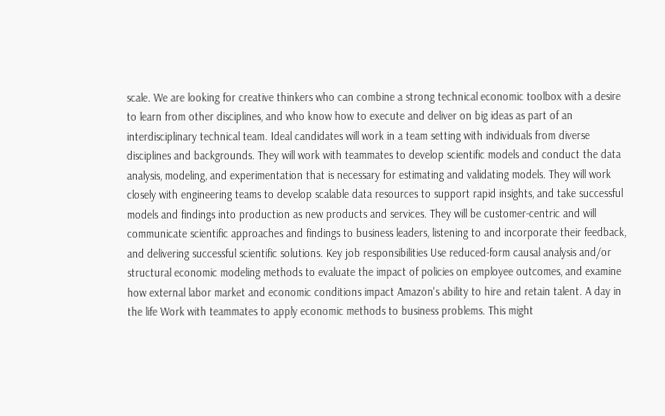scale. We are looking for creative thinkers who can combine a strong technical economic toolbox with a desire to learn from other disciplines, and who know how to execute and deliver on big ideas as part of an interdisciplinary technical team. Ideal candidates will work in a team setting with individuals from diverse disciplines and backgrounds. They will work with teammates to develop scientific models and conduct the data analysis, modeling, and experimentation that is necessary for estimating and validating models. They will work closely with engineering teams to develop scalable data resources to support rapid insights, and take successful models and findings into production as new products and services. They will be customer-centric and will communicate scientific approaches and findings to business leaders, listening to and incorporate their feedback, and delivering successful scientific solutions. Key job responsibilities Use reduced-form causal analysis and/or structural economic modeling methods to evaluate the impact of policies on employee outcomes, and examine how external labor market and economic conditions impact Amazon's ability to hire and retain talent. A day in the life Work with teammates to apply economic methods to business problems. This might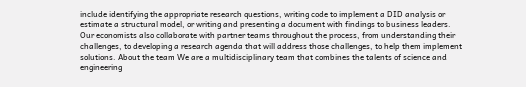include identifying the appropriate research questions, writing code to implement a DID analysis or estimate a structural model, or writing and presenting a document with findings to business leaders. Our economists also collaborate with partner teams throughout the process, from understanding their challenges, to developing a research agenda that will address those challenges, to help them implement solutions. About the team We are a multidisciplinary team that combines the talents of science and engineering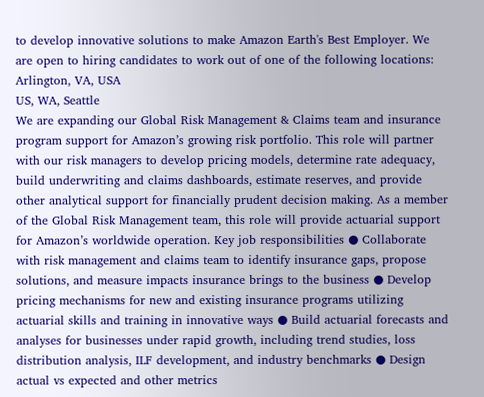to develop innovative solutions to make Amazon Earth's Best Employer. We are open to hiring candidates to work out of one of the following locations: Arlington, VA, USA
US, WA, Seattle
We are expanding our Global Risk Management & Claims team and insurance program support for Amazon’s growing risk portfolio. This role will partner with our risk managers to develop pricing models, determine rate adequacy, build underwriting and claims dashboards, estimate reserves, and provide other analytical support for financially prudent decision making. As a member of the Global Risk Management team, this role will provide actuarial support for Amazon’s worldwide operation. Key job responsibilities ● Collaborate with risk management and claims team to identify insurance gaps, propose solutions, and measure impacts insurance brings to the business ● Develop pricing mechanisms for new and existing insurance programs utilizing actuarial skills and training in innovative ways ● Build actuarial forecasts and analyses for businesses under rapid growth, including trend studies, loss distribution analysis, ILF development, and industry benchmarks ● Design actual vs expected and other metrics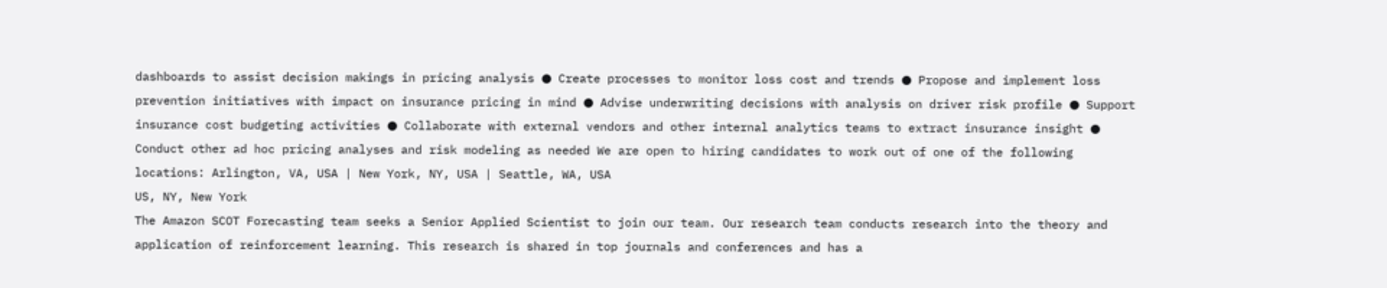dashboards to assist decision makings in pricing analysis ● Create processes to monitor loss cost and trends ● Propose and implement loss prevention initiatives with impact on insurance pricing in mind ● Advise underwriting decisions with analysis on driver risk profile ● Support insurance cost budgeting activities ● Collaborate with external vendors and other internal analytics teams to extract insurance insight ● Conduct other ad hoc pricing analyses and risk modeling as needed We are open to hiring candidates to work out of one of the following locations: Arlington, VA, USA | New York, NY, USA | Seattle, WA, USA
US, NY, New York
The Amazon SCOT Forecasting team seeks a Senior Applied Scientist to join our team. Our research team conducts research into the theory and application of reinforcement learning. This research is shared in top journals and conferences and has a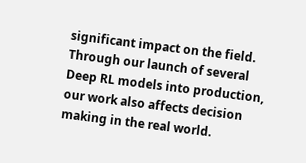significant impact on the field. Through our launch of several Deep RL models into production, our work also affects decision making in the real world.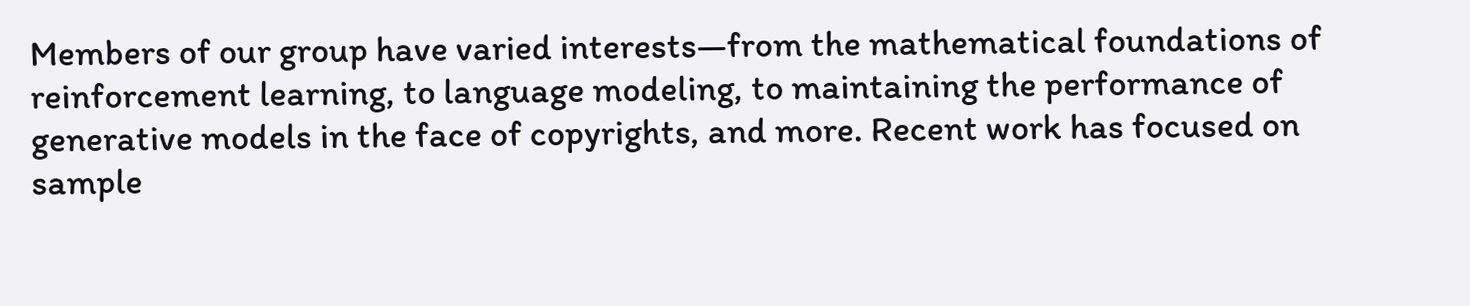Members of our group have varied interests—from the mathematical foundations of reinforcement learning, to language modeling, to maintaining the performance of generative models in the face of copyrights, and more. Recent work has focused on sample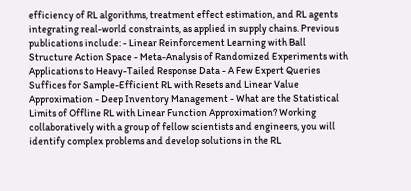efficiency of RL algorithms, treatment effect estimation, and RL agents integrating real-world constraints, as applied in supply chains. Previous publications include: - Linear Reinforcement Learning with Ball Structure Action Space - Meta-Analysis of Randomized Experiments with Applications to Heavy-Tailed Response Data - A Few Expert Queries Suffices for Sample-Efficient RL with Resets and Linear Value Approximation - Deep Inventory Management - What are the Statistical Limits of Offline RL with Linear Function Approximation? Working collaboratively with a group of fellow scientists and engineers, you will identify complex problems and develop solutions in the RL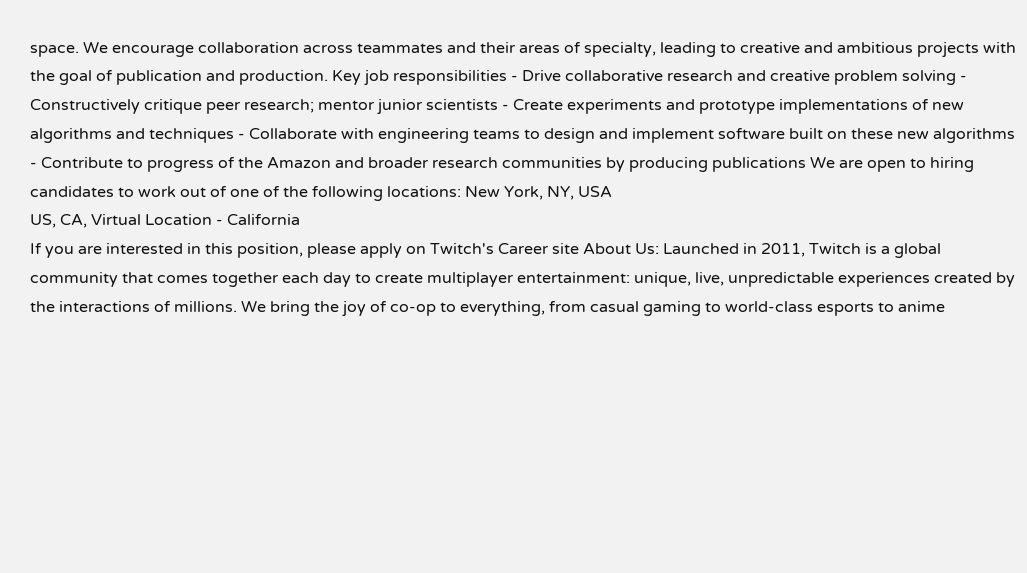space. We encourage collaboration across teammates and their areas of specialty, leading to creative and ambitious projects with the goal of publication and production. Key job responsibilities - Drive collaborative research and creative problem solving - Constructively critique peer research; mentor junior scientists - Create experiments and prototype implementations of new algorithms and techniques - Collaborate with engineering teams to design and implement software built on these new algorithms - Contribute to progress of the Amazon and broader research communities by producing publications We are open to hiring candidates to work out of one of the following locations: New York, NY, USA
US, CA, Virtual Location - California
If you are interested in this position, please apply on Twitch's Career site About Us: Launched in 2011, Twitch is a global community that comes together each day to create multiplayer entertainment: unique, live, unpredictable experiences created by the interactions of millions. We bring the joy of co-op to everything, from casual gaming to world-class esports to anime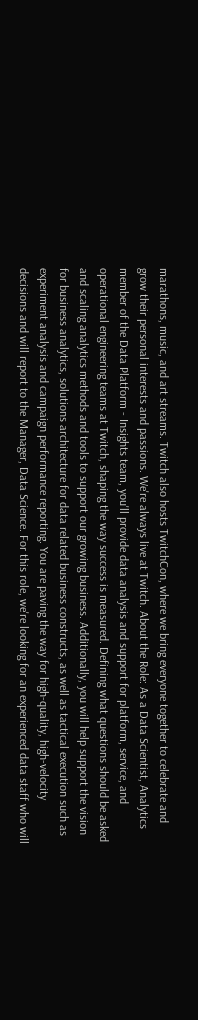marathons, music, and art streams. Twitch also hosts TwitchCon, where we bring everyone together to celebrate and grow their personal interests and passions. We're always live at Twitch. About the Role: As a Data Scientist, Analytics member of the Data Platform - Insights team, you'll provide data analysis and support for platform, service, and operational engineering teams at Twitch, shaping the way success is measured. Defining what questions should be asked and scaling analytics methods and tools to support our growing business. Additionally, you will help support the vision for business analytics, solutions architecture for data related business constructs, as well as tactical execution such as experiment analysis and campaign performance reporting. You are paving the way for high-quality, high-velocity decisions and will report to the Manager, Data Science. For this role, we're looking for an experienced data staff who will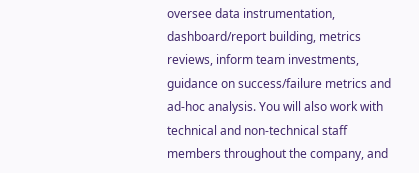oversee data instrumentation, dashboard/report building, metrics reviews, inform team investments, guidance on success/failure metrics and ad-hoc analysis. You will also work with technical and non-technical staff members throughout the company, and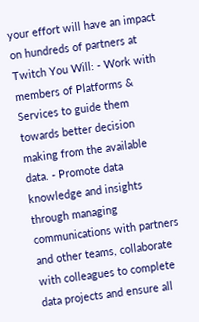your effort will have an impact on hundreds of partners at Twitch You Will: - Work with members of Platforms & Services to guide them towards better decision making from the available data. - Promote data knowledge and insights through managing communications with partners and other teams, collaborate with colleagues to complete data projects and ensure all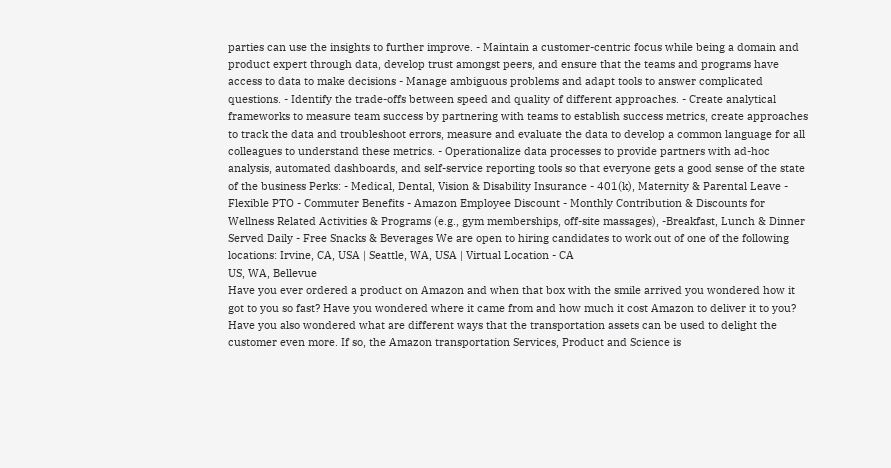parties can use the insights to further improve. - Maintain a customer-centric focus while being a domain and product expert through data, develop trust amongst peers, and ensure that the teams and programs have access to data to make decisions - Manage ambiguous problems and adapt tools to answer complicated questions. - Identify the trade-offs between speed and quality of different approaches. - Create analytical frameworks to measure team success by partnering with teams to establish success metrics, create approaches to track the data and troubleshoot errors, measure and evaluate the data to develop a common language for all colleagues to understand these metrics. - Operationalize data processes to provide partners with ad-hoc analysis, automated dashboards, and self-service reporting tools so that everyone gets a good sense of the state of the business Perks: - Medical, Dental, Vision & Disability Insurance - 401(k), Maternity & Parental Leave - Flexible PTO - Commuter Benefits - Amazon Employee Discount - Monthly Contribution & Discounts for Wellness Related Activities & Programs (e.g., gym memberships, off-site massages), -Breakfast, Lunch & Dinner Served Daily - Free Snacks & Beverages We are open to hiring candidates to work out of one of the following locations: Irvine, CA, USA | Seattle, WA, USA | Virtual Location - CA
US, WA, Bellevue
Have you ever ordered a product on Amazon and when that box with the smile arrived you wondered how it got to you so fast? Have you wondered where it came from and how much it cost Amazon to deliver it to you? Have you also wondered what are different ways that the transportation assets can be used to delight the customer even more. If so, the Amazon transportation Services, Product and Science is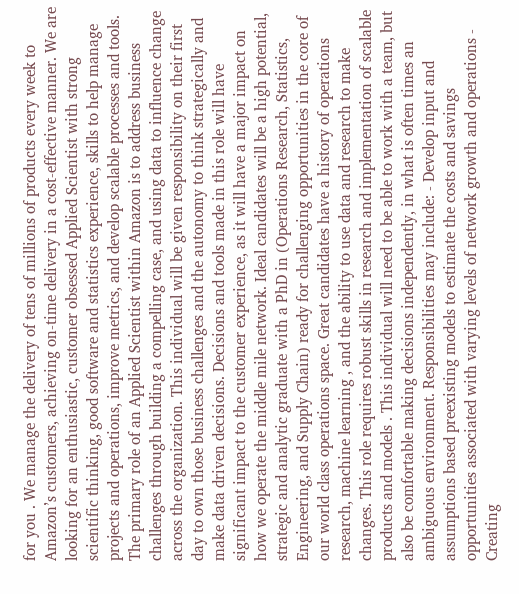for you . We manage the delivery of tens of millions of products every week to Amazon’s customers, achieving on-time delivery in a cost-effective manner. We are looking for an enthusiastic, customer obsessed Applied Scientist with strong scientific thinking, good software and statistics experience, skills to help manage projects and operations, improve metrics, and develop scalable processes and tools. The primary role of an Applied Scientist within Amazon is to address business challenges through building a compelling case, and using data to influence change across the organization. This individual will be given responsibility on their first day to own those business challenges and the autonomy to think strategically and make data driven decisions. Decisions and tools made in this role will have significant impact to the customer experience, as it will have a major impact on how we operate the middle mile network. Ideal candidates will be a high potential, strategic and analytic graduate with a PhD in (Operations Research, Statistics, Engineering, and Supply Chain) ready for challenging opportunities in the core of our world class operations space. Great candidates have a history of operations research, machine learning , and the ability to use data and research to make changes. This role requires robust skills in research and implementation of scalable products and models . This individual will need to be able to work with a team, but also be comfortable making decisions independently, in what is often times an ambiguous environment. Responsibilities may include: - Develop input and assumptions based preexisting models to estimate the costs and savings opportunities associated with varying levels of network growth and operations - Creating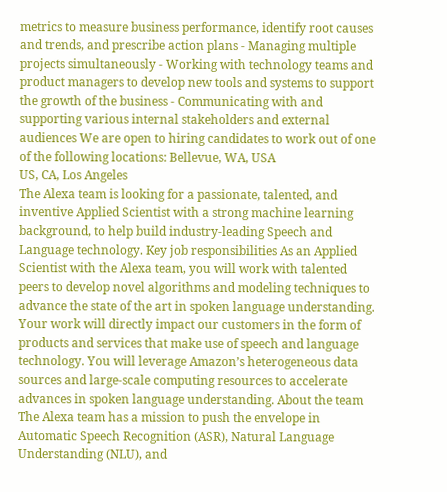metrics to measure business performance, identify root causes and trends, and prescribe action plans - Managing multiple projects simultaneously - Working with technology teams and product managers to develop new tools and systems to support the growth of the business - Communicating with and supporting various internal stakeholders and external audiences We are open to hiring candidates to work out of one of the following locations: Bellevue, WA, USA
US, CA, Los Angeles
The Alexa team is looking for a passionate, talented, and inventive Applied Scientist with a strong machine learning background, to help build industry-leading Speech and Language technology. Key job responsibilities As an Applied Scientist with the Alexa team, you will work with talented peers to develop novel algorithms and modeling techniques to advance the state of the art in spoken language understanding. Your work will directly impact our customers in the form of products and services that make use of speech and language technology. You will leverage Amazon’s heterogeneous data sources and large-scale computing resources to accelerate advances in spoken language understanding. About the team The Alexa team has a mission to push the envelope in Automatic Speech Recognition (ASR), Natural Language Understanding (NLU), and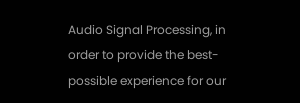Audio Signal Processing, in order to provide the best-possible experience for our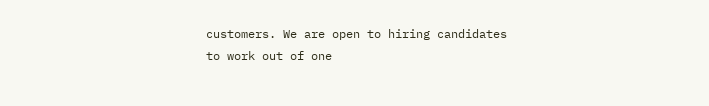customers. We are open to hiring candidates to work out of one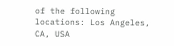of the following locations: Los Angeles, CA, USA